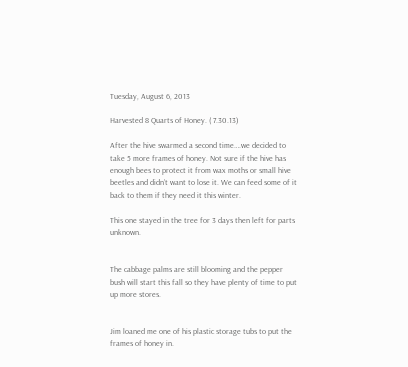Tuesday, August 6, 2013

Harvested 8 Quarts of Honey. ( 7.30.13)

After the hive swarmed a second time….we decided to take 5 more frames of honey. Not sure if the hive has enough bees to protect it from wax moths or small hive beetles and didn’t want to lose it. We can feed some of it back to them if they need it this winter.

This one stayed in the tree for 3 days then left for parts unknown.


The cabbage palms are still blooming and the pepper bush will start this fall so they have plenty of time to put up more stores.


Jim loaned me one of his plastic storage tubs to put the frames of honey in.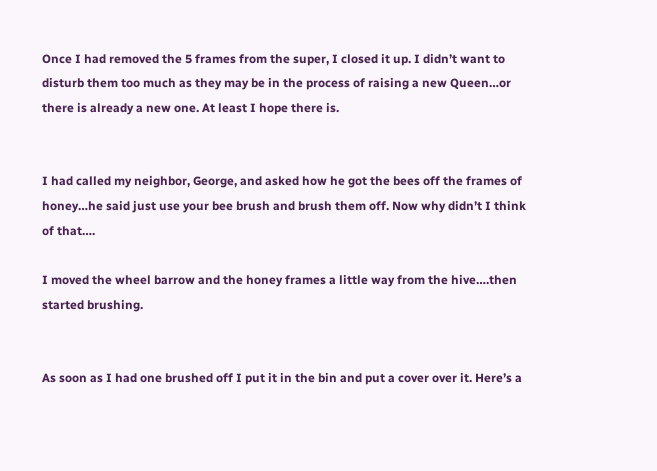Once I had removed the 5 frames from the super, I closed it up. I didn’t want to disturb them too much as they may be in the process of raising a new Queen…or there is already a new one. At least I hope there is.


I had called my neighbor, George, and asked how he got the bees off the frames of honey…he said just use your bee brush and brush them off. Now why didn’t I think of that….

I moved the wheel barrow and the honey frames a little way from the hive….then started brushing.


As soon as I had one brushed off I put it in the bin and put a cover over it. Here’s a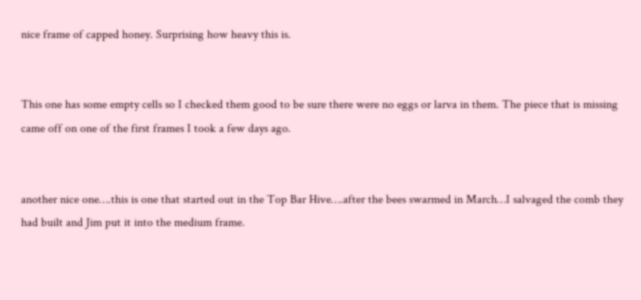nice frame of capped honey. Surprising how heavy this is.


This one has some empty cells so I checked them good to be sure there were no eggs or larva in them. The piece that is missing came off on one of the first frames I took a few days ago.


another nice one….this is one that started out in the Top Bar Hive….after the bees swarmed in March…I salvaged the comb they had built and Jim put it into the medium frame.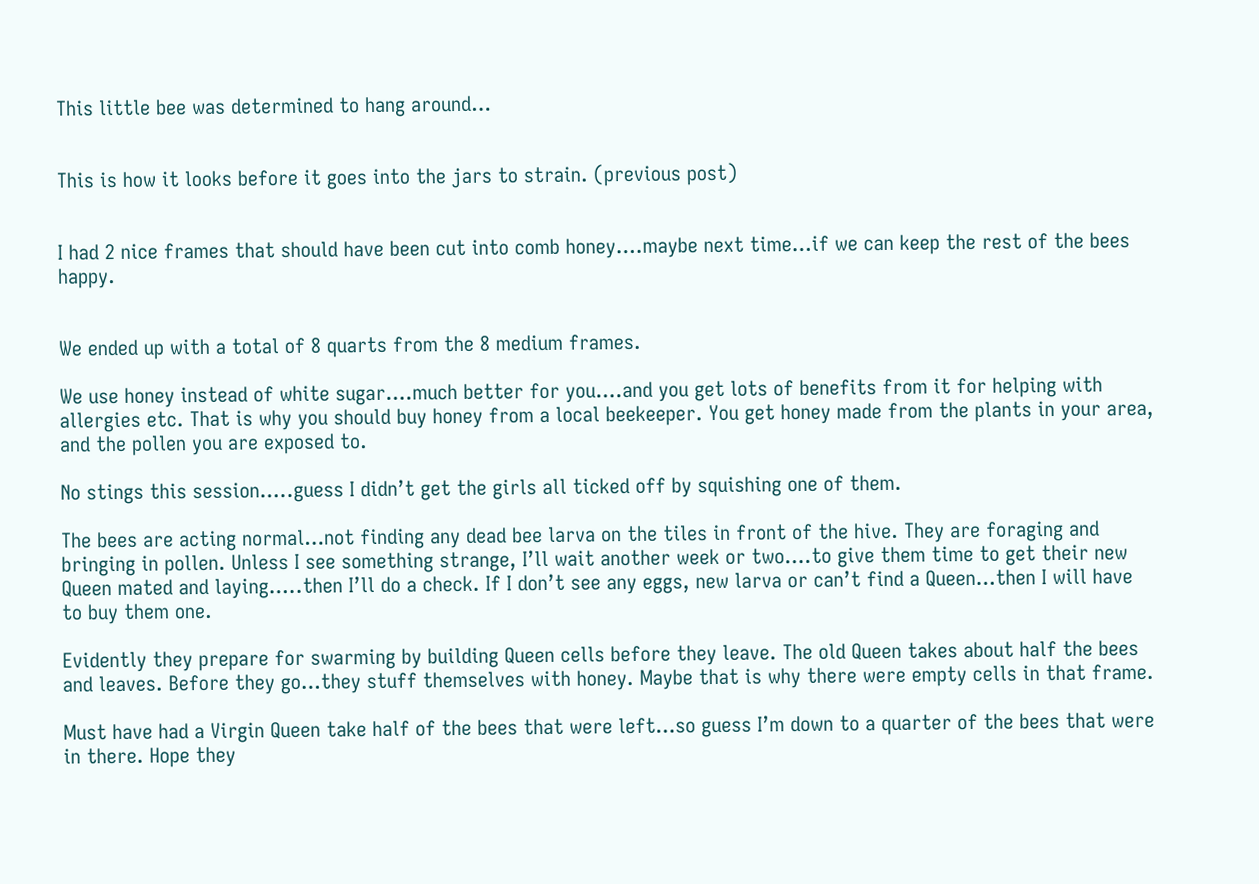This little bee was determined to hang around…


This is how it looks before it goes into the jars to strain. (previous post)


I had 2 nice frames that should have been cut into comb honey….maybe next time…if we can keep the rest of the bees happy.


We ended up with a total of 8 quarts from the 8 medium frames.

We use honey instead of white sugar….much better for you….and you get lots of benefits from it for helping with allergies etc. That is why you should buy honey from a local beekeeper. You get honey made from the plants in your area, and the pollen you are exposed to.

No stings this session…..guess I didn’t get the girls all ticked off by squishing one of them.

The bees are acting normal…not finding any dead bee larva on the tiles in front of the hive. They are foraging and bringing in pollen. Unless I see something strange, I’ll wait another week or two….to give them time to get their new Queen mated and laying…..then I’ll do a check. If I don’t see any eggs, new larva or can’t find a Queen…then I will have to buy them one.

Evidently they prepare for swarming by building Queen cells before they leave. The old Queen takes about half the bees and leaves. Before they go…they stuff themselves with honey. Maybe that is why there were empty cells in that frame.

Must have had a Virgin Queen take half of the bees that were left…so guess I’m down to a quarter of the bees that were in there. Hope they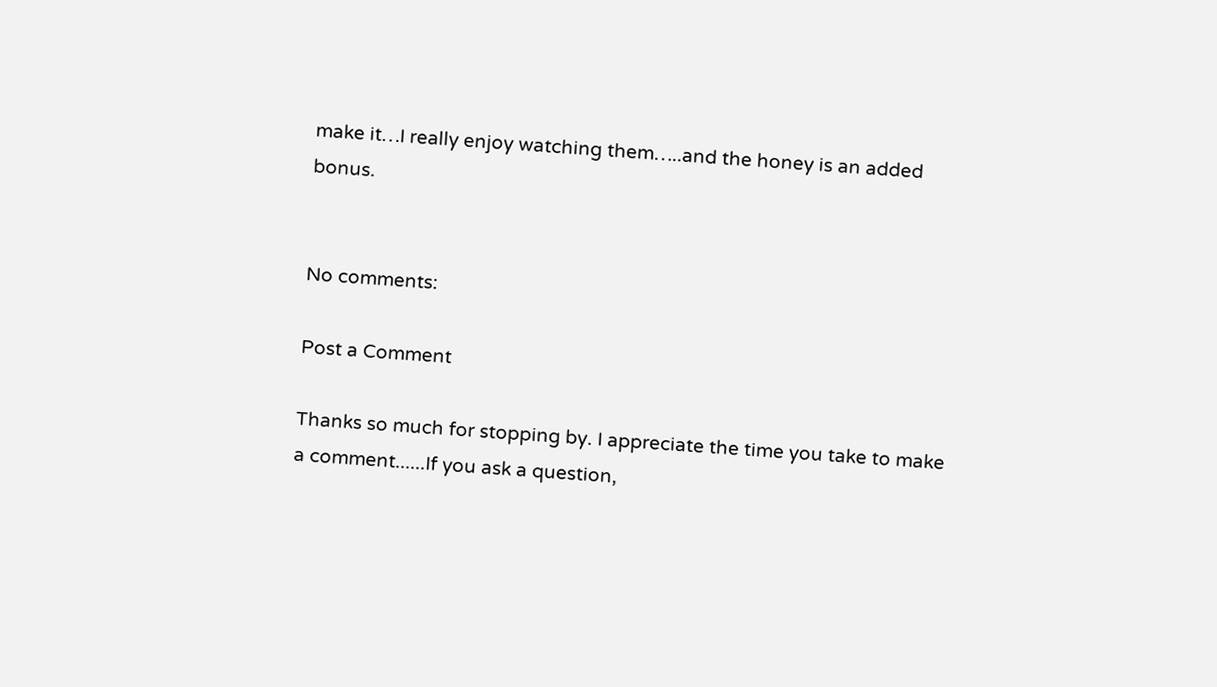make it…I really enjoy watching them…..and the honey is an added bonus.


No comments:

Post a Comment

Thanks so much for stopping by. I appreciate the time you take to make a comment......If you ask a question,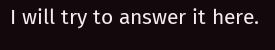I will try to answer it here.